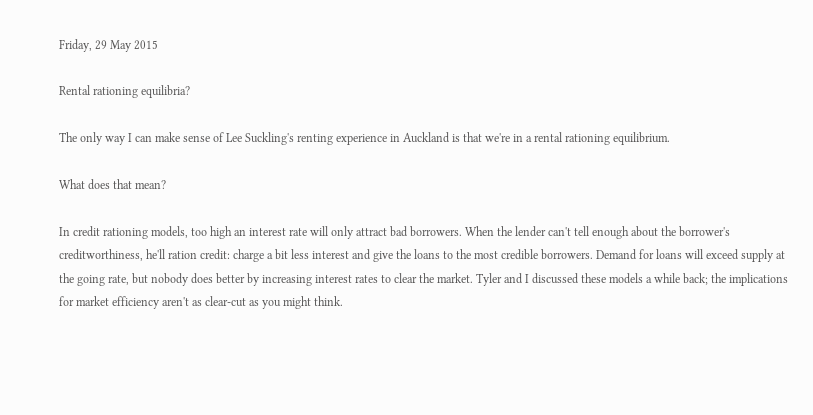Friday, 29 May 2015

Rental rationing equilibria?

The only way I can make sense of Lee Suckling's renting experience in Auckland is that we're in a rental rationing equilibrium.

What does that mean?

In credit rationing models, too high an interest rate will only attract bad borrowers. When the lender can't tell enough about the borrower's creditworthiness, he'll ration credit: charge a bit less interest and give the loans to the most credible borrowers. Demand for loans will exceed supply at the going rate, but nobody does better by increasing interest rates to clear the market. Tyler and I discussed these models a while back; the implications for market efficiency aren't as clear-cut as you might think.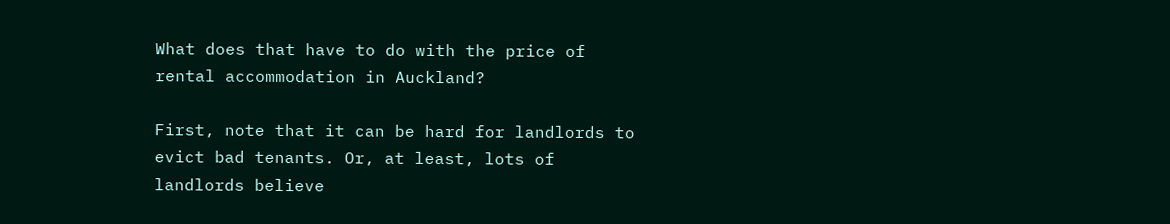What does that have to do with the price of rental accommodation in Auckland?

First, note that it can be hard for landlords to evict bad tenants. Or, at least, lots of landlords believe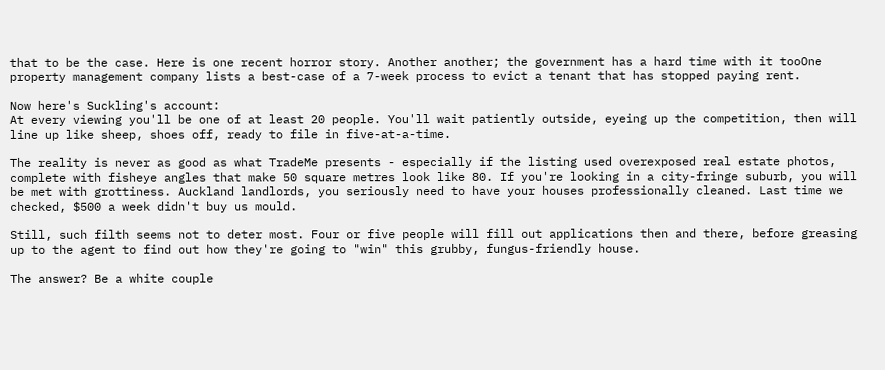that to be the case. Here is one recent horror story. Another another; the government has a hard time with it tooOne property management company lists a best-case of a 7-week process to evict a tenant that has stopped paying rent.

Now here's Suckling's account:
At every viewing you'll be one of at least 20 people. You'll wait patiently outside, eyeing up the competition, then will line up like sheep, shoes off, ready to file in five-at-a-time.

The reality is never as good as what TradeMe presents - especially if the listing used overexposed real estate photos, complete with fisheye angles that make 50 square metres look like 80. If you're looking in a city-fringe suburb, you will be met with grottiness. Auckland landlords, you seriously need to have your houses professionally cleaned. Last time we checked, $500 a week didn't buy us mould.

Still, such filth seems not to deter most. Four or five people will fill out applications then and there, before greasing up to the agent to find out how they're going to "win" this grubby, fungus-friendly house.

The answer? Be a white couple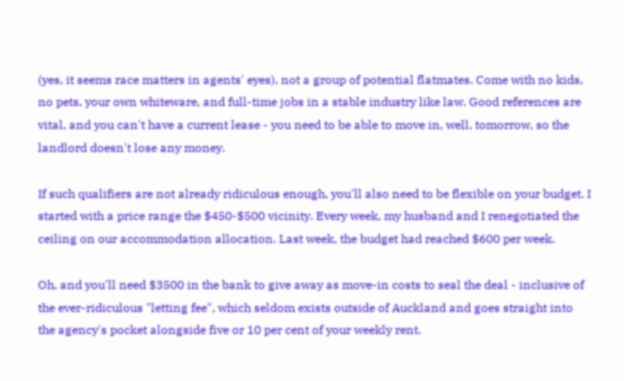(yes, it seems race matters in agents' eyes), not a group of potential flatmates. Come with no kids, no pets, your own whiteware, and full-time jobs in a stable industry like law. Good references are vital, and you can't have a current lease - you need to be able to move in, well, tomorrow, so the landlord doesn't lose any money.

If such qualifiers are not already ridiculous enough, you'll also need to be flexible on your budget. I started with a price range the $450-$500 vicinity. Every week, my husband and I renegotiated the ceiling on our accommodation allocation. Last week, the budget had reached $600 per week.

Oh, and you'll need $3500 in the bank to give away as move-in costs to seal the deal - inclusive of the ever-ridiculous "letting fee", which seldom exists outside of Auckland and goes straight into the agency's pocket alongside five or 10 per cent of your weekly rent.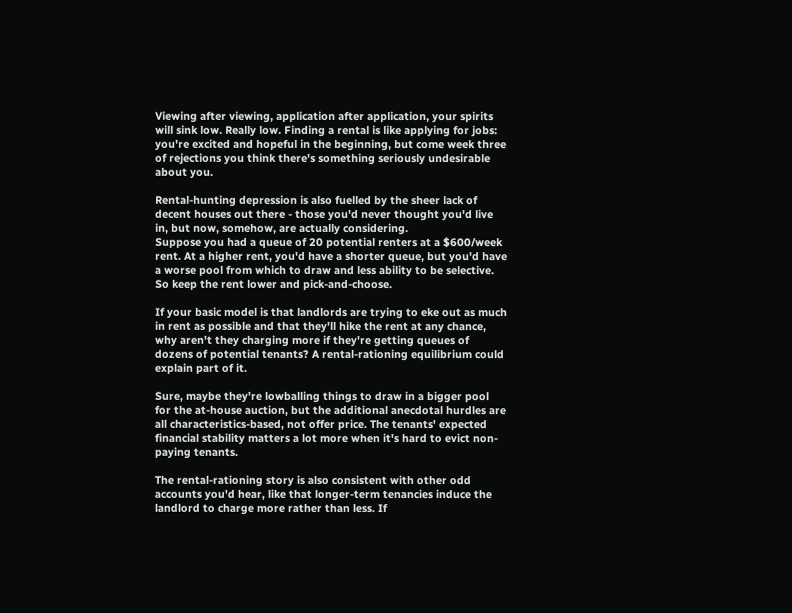Viewing after viewing, application after application, your spirits will sink low. Really low. Finding a rental is like applying for jobs: you're excited and hopeful in the beginning, but come week three of rejections you think there's something seriously undesirable about you.

Rental-hunting depression is also fuelled by the sheer lack of decent houses out there - those you'd never thought you'd live in, but now, somehow, are actually considering.
Suppose you had a queue of 20 potential renters at a $600/week rent. At a higher rent, you'd have a shorter queue, but you'd have a worse pool from which to draw and less ability to be selective. So keep the rent lower and pick-and-choose.

If your basic model is that landlords are trying to eke out as much in rent as possible and that they'll hike the rent at any chance, why aren't they charging more if they're getting queues of dozens of potential tenants? A rental-rationing equilibrium could explain part of it.

Sure, maybe they're lowballing things to draw in a bigger pool for the at-house auction, but the additional anecdotal hurdles are all characteristics-based, not offer price. The tenants' expected financial stability matters a lot more when it's hard to evict non-paying tenants.

The rental-rationing story is also consistent with other odd accounts you'd hear, like that longer-term tenancies induce the landlord to charge more rather than less. If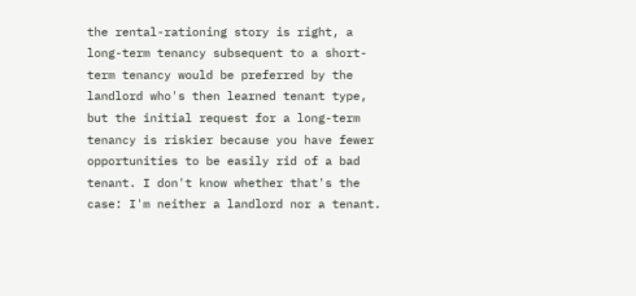the rental-rationing story is right, a long-term tenancy subsequent to a short-term tenancy would be preferred by the landlord who's then learned tenant type, but the initial request for a long-term tenancy is riskier because you have fewer opportunities to be easily rid of a bad tenant. I don't know whether that's the case: I'm neither a landlord nor a tenant.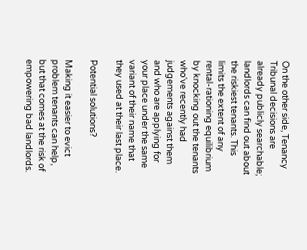On the other side, Tenancy Tribunal decisions are already publicly searchable; landlords can find out about the riskiest tenants. This limits the extent of any rental-rationing equilibrium by knocking out the tenants who've recently had judgements against them and who are applying for your place under the same variant of their name that they used at their last place.

Potential solutions?

Making it easier to evict problem tenants can help, but that comes at the risk of empowering bad landlords.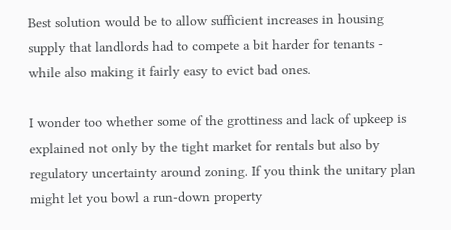Best solution would be to allow sufficient increases in housing supply that landlords had to compete a bit harder for tenants - while also making it fairly easy to evict bad ones.

I wonder too whether some of the grottiness and lack of upkeep is explained not only by the tight market for rentals but also by regulatory uncertainty around zoning. If you think the unitary plan might let you bowl a run-down property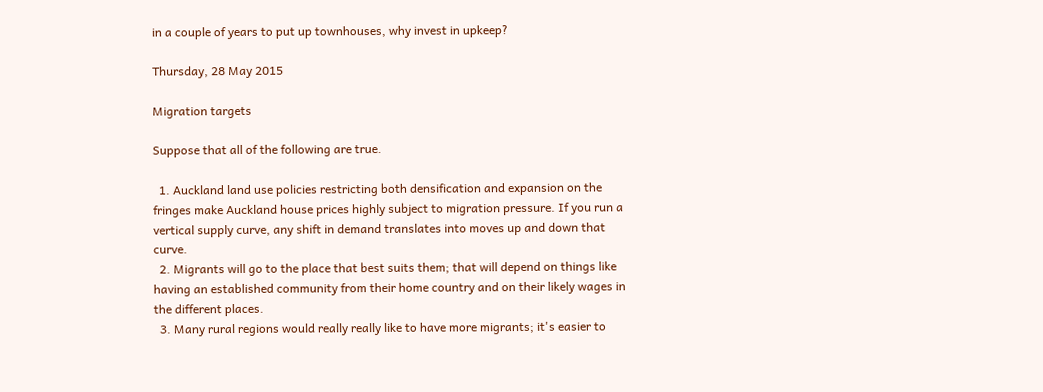in a couple of years to put up townhouses, why invest in upkeep?

Thursday, 28 May 2015

Migration targets

Suppose that all of the following are true.

  1. Auckland land use policies restricting both densification and expansion on the fringes make Auckland house prices highly subject to migration pressure. If you run a vertical supply curve, any shift in demand translates into moves up and down that curve.
  2. Migrants will go to the place that best suits them; that will depend on things like having an established community from their home country and on their likely wages in the different places.
  3. Many rural regions would really really like to have more migrants; it's easier to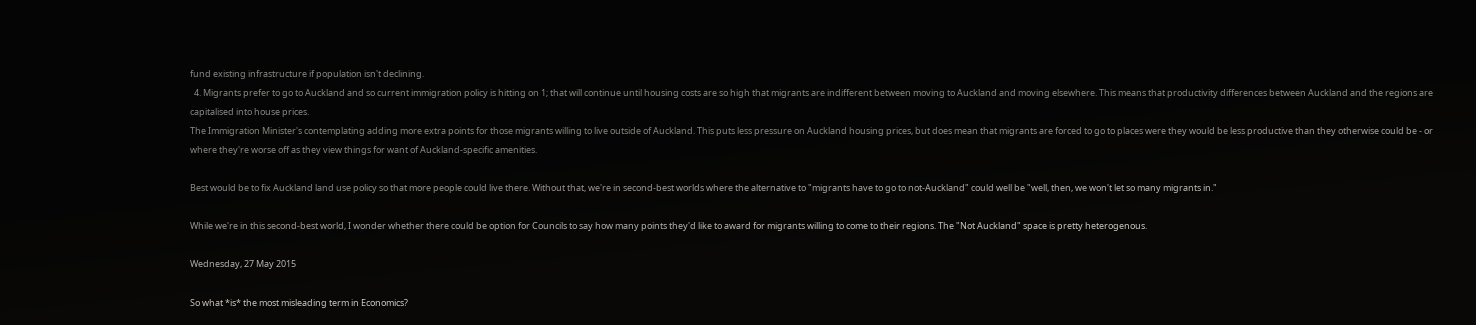fund existing infrastructure if population isn't declining.
  4. Migrants prefer to go to Auckland and so current immigration policy is hitting on 1; that will continue until housing costs are so high that migrants are indifferent between moving to Auckland and moving elsewhere. This means that productivity differences between Auckland and the regions are capitalised into house prices.
The Immigration Minister's contemplating adding more extra points for those migrants willing to live outside of Auckland. This puts less pressure on Auckland housing prices, but does mean that migrants are forced to go to places were they would be less productive than they otherwise could be - or where they're worse off as they view things for want of Auckland-specific amenities.

Best would be to fix Auckland land use policy so that more people could live there. Without that, we're in second-best worlds where the alternative to "migrants have to go to not-Auckland" could well be "well, then, we won't let so many migrants in."

While we're in this second-best world, I wonder whether there could be option for Councils to say how many points they'd like to award for migrants willing to come to their regions. The "Not Auckland" space is pretty heterogenous.

Wednesday, 27 May 2015

So what *is* the most misleading term in Economics?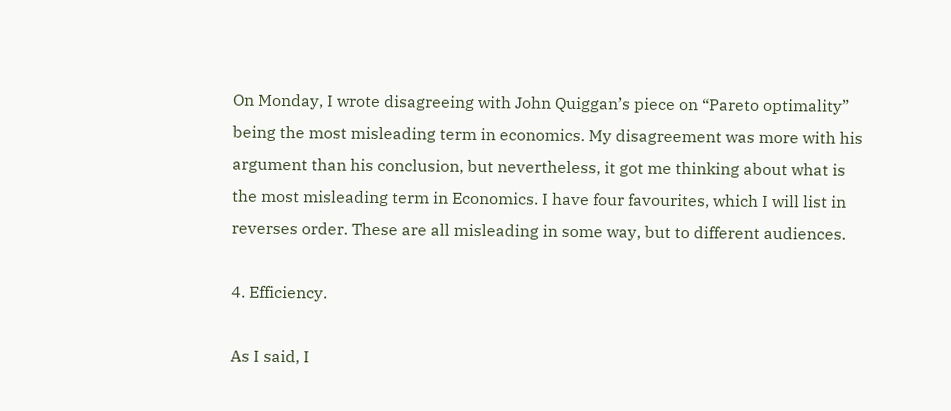On Monday, I wrote disagreeing with John Quiggan’s piece on “Pareto optimality” being the most misleading term in economics. My disagreement was more with his argument than his conclusion, but nevertheless, it got me thinking about what is the most misleading term in Economics. I have four favourites, which I will list in reverses order. These are all misleading in some way, but to different audiences.

4. Efficiency.

As I said, I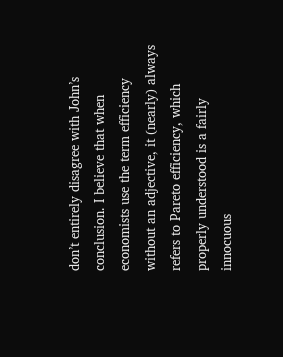don’t entirely disagree with John’s conclusion. I believe that when economists use the term efficiency without an adjective, it (nearly) always refers to Pareto efficiency, which properly understood is a fairly innocuous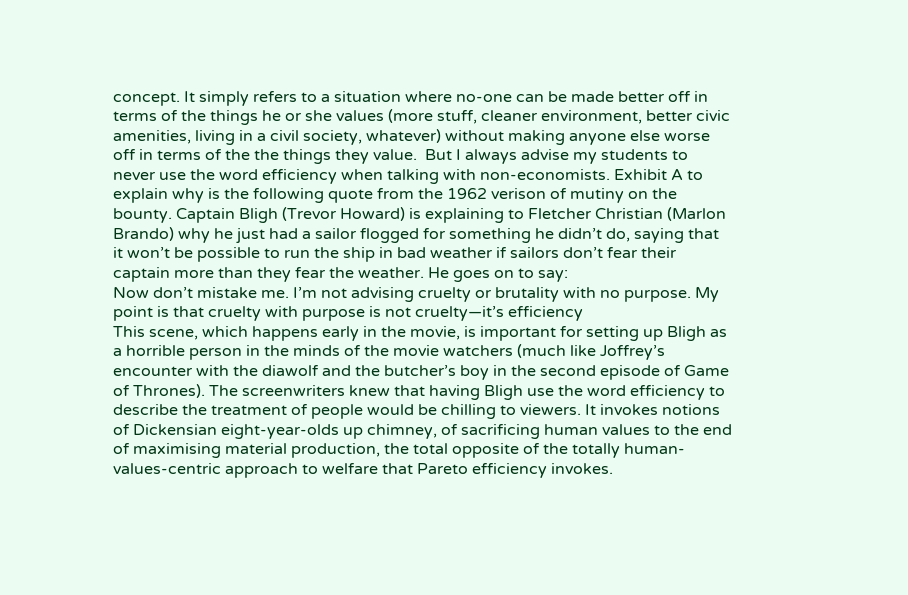concept. It simply refers to a situation where no-one can be made better off in terms of the things he or she values (more stuff, cleaner environment, better civic amenities, living in a civil society, whatever) without making anyone else worse off in terms of the the things they value.  But I always advise my students to never use the word efficiency when talking with non-economists. Exhibit A to explain why is the following quote from the 1962 verison of mutiny on the bounty. Captain Bligh (Trevor Howard) is explaining to Fletcher Christian (Marlon Brando) why he just had a sailor flogged for something he didn’t do, saying that it won’t be possible to run the ship in bad weather if sailors don’t fear their captain more than they fear the weather. He goes on to say:
Now don’t mistake me. I’m not advising cruelty or brutality with no purpose. My point is that cruelty with purpose is not cruelty—it’s efficiency
This scene, which happens early in the movie, is important for setting up Bligh as a horrible person in the minds of the movie watchers (much like Joffrey’s encounter with the diawolf and the butcher’s boy in the second episode of Game of Thrones). The screenwriters knew that having Bligh use the word efficiency to describe the treatment of people would be chilling to viewers. It invokes notions of Dickensian eight-year-olds up chimney, of sacrificing human values to the end of maximising material production, the total opposite of the totally human-values-centric approach to welfare that Pareto efficiency invokes.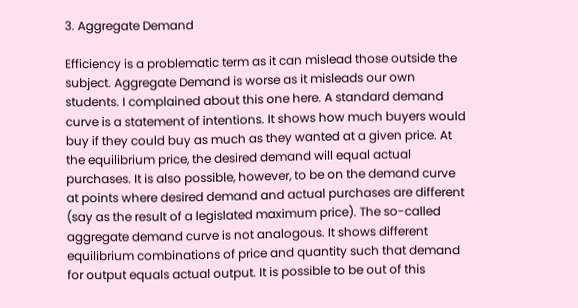3. Aggregate Demand

Efficiency is a problematic term as it can mislead those outside the subject. Aggregate Demand is worse as it misleads our own students. I complained about this one here. A standard demand curve is a statement of intentions. It shows how much buyers would buy if they could buy as much as they wanted at a given price. At the equilibrium price, the desired demand will equal actual purchases. It is also possible, however, to be on the demand curve at points where desired demand and actual purchases are different (say as the result of a legislated maximum price). The so-called aggregate demand curve is not analogous. It shows different equilibrium combinations of price and quantity such that demand for output equals actual output. It is possible to be out of this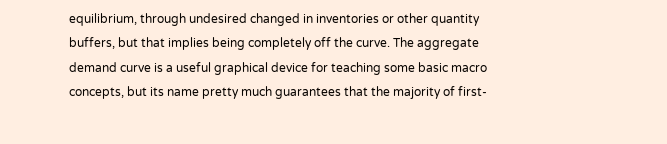equilibrium, through undesired changed in inventories or other quantity buffers, but that implies being completely off the curve. The aggregate demand curve is a useful graphical device for teaching some basic macro concepts, but its name pretty much guarantees that the majority of first-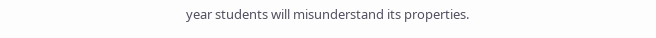year students will misunderstand its properties.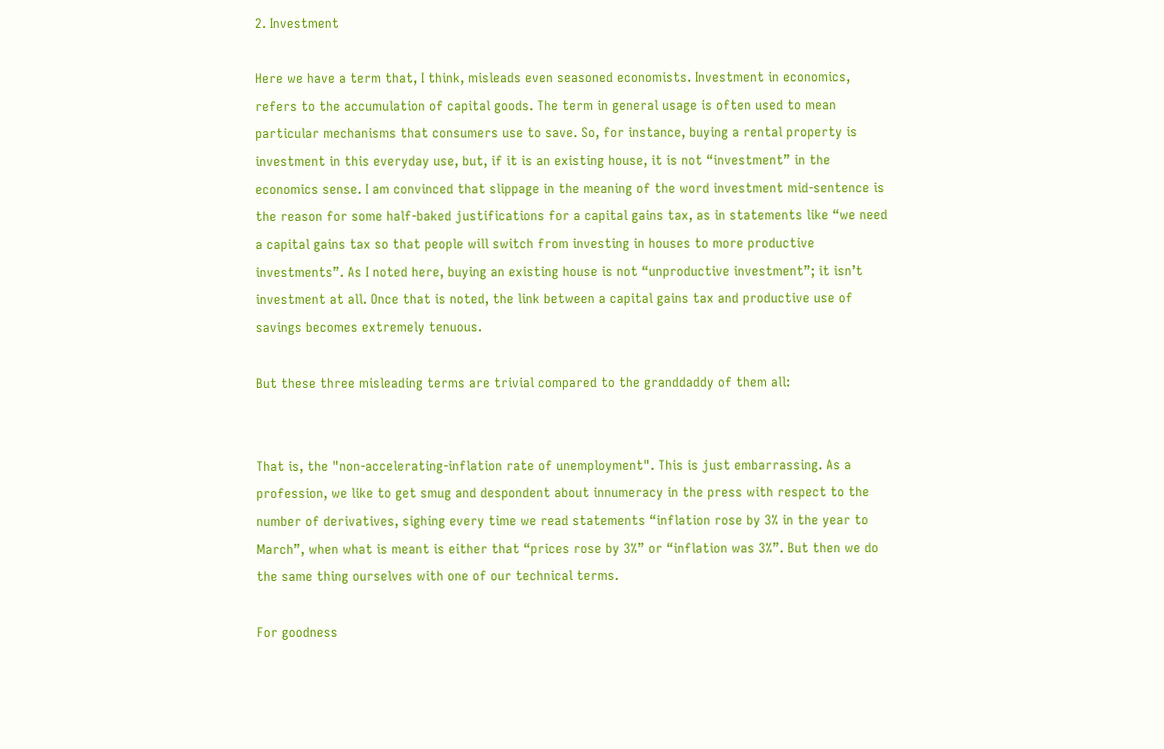2. Investment

Here we have a term that, I think, misleads even seasoned economists. Investment in economics, refers to the accumulation of capital goods. The term in general usage is often used to mean particular mechanisms that consumers use to save. So, for instance, buying a rental property is investment in this everyday use, but, if it is an existing house, it is not “investment” in the economics sense. I am convinced that slippage in the meaning of the word investment mid-sentence is the reason for some half-baked justifications for a capital gains tax, as in statements like “we need a capital gains tax so that people will switch from investing in houses to more productive investments”. As I noted here, buying an existing house is not “unproductive investment”; it isn’t investment at all. Once that is noted, the link between a capital gains tax and productive use of savings becomes extremely tenuous.

But these three misleading terms are trivial compared to the granddaddy of them all:


That is, the "non-accelerating-inflation rate of unemployment". This is just embarrassing. As a profession, we like to get smug and despondent about innumeracy in the press with respect to the number of derivatives, sighing every time we read statements “inflation rose by 3% in the year to March”, when what is meant is either that “prices rose by 3%” or “inflation was 3%”. But then we do the same thing ourselves with one of our technical terms.

For goodness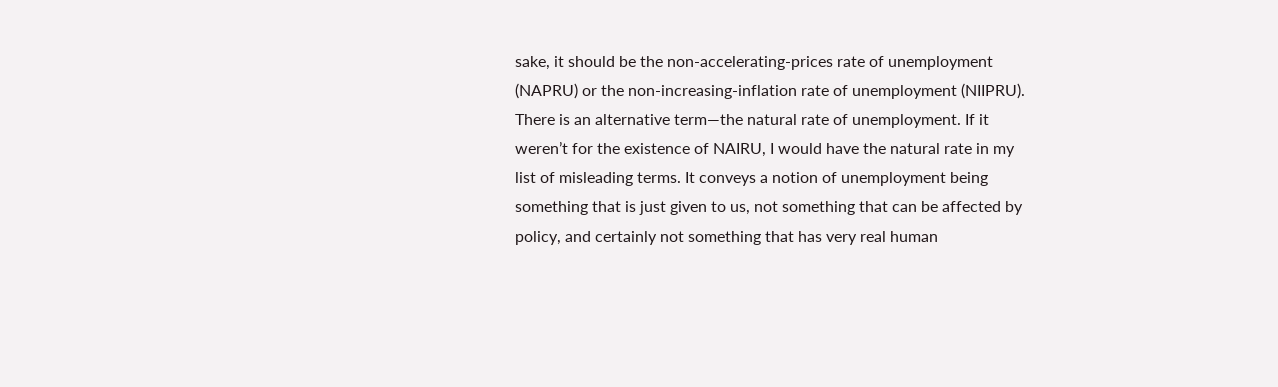sake, it should be the non-accelerating-prices rate of unemployment (NAPRU) or the non-increasing-inflation rate of unemployment (NIIPRU). There is an alternative term—the natural rate of unemployment. If it weren’t for the existence of NAIRU, I would have the natural rate in my list of misleading terms. It conveys a notion of unemployment being something that is just given to us, not something that can be affected by policy, and certainly not something that has very real human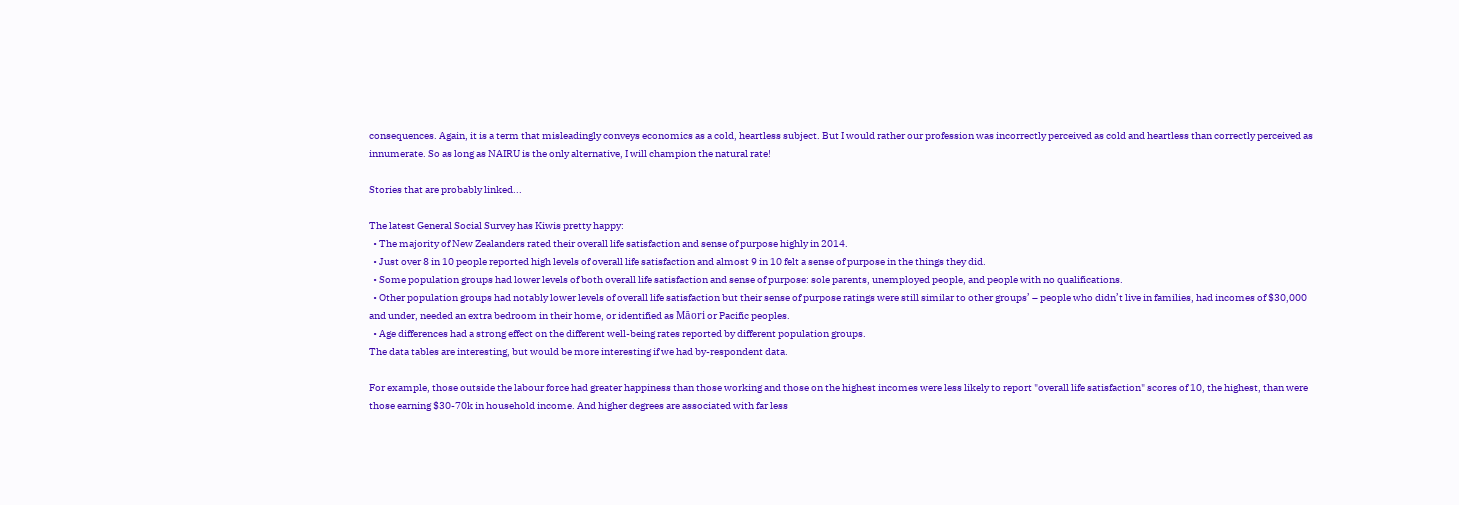consequences. Again, it is a term that misleadingly conveys economics as a cold, heartless subject. But I would rather our profession was incorrectly perceived as cold and heartless than correctly perceived as innumerate. So as long as NAIRU is the only alternative, I will champion the natural rate!

Stories that are probably linked...

The latest General Social Survey has Kiwis pretty happy:
  • The majority of New Zealanders rated their overall life satisfaction and sense of purpose highly in 2014.
  • Just over 8 in 10 people reported high levels of overall life satisfaction and almost 9 in 10 felt a sense of purpose in the things they did.
  • Some population groups had lower levels of both overall life satisfaction and sense of purpose: sole parents, unemployed people, and people with no qualifications.
  • Other population groups had notably lower levels of overall life satisfaction but their sense of purpose ratings were still similar to other groups’ – people who didn’t live in families, had incomes of $30,000 and under, needed an extra bedroom in their home, or identified as Māori or Pacific peoples.
  • Age differences had a strong effect on the different well-being rates reported by different population groups.
The data tables are interesting, but would be more interesting if we had by-respondent data.

For example, those outside the labour force had greater happiness than those working and those on the highest incomes were less likely to report "overall life satisfaction" scores of 10, the highest, than were those earning $30-70k in household income. And higher degrees are associated with far less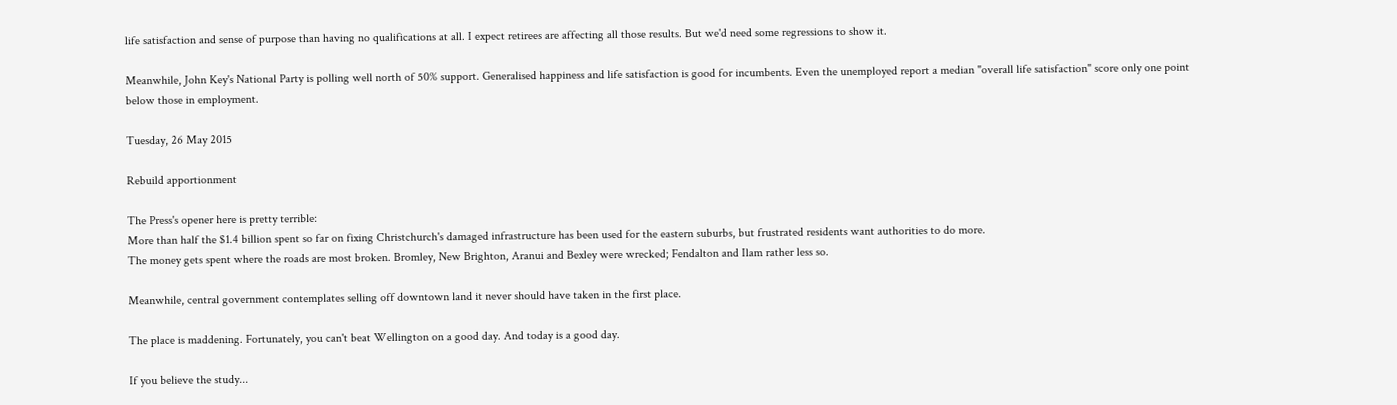life satisfaction and sense of purpose than having no qualifications at all. I expect retirees are affecting all those results. But we'd need some regressions to show it.

Meanwhile, John Key's National Party is polling well north of 50% support. Generalised happiness and life satisfaction is good for incumbents. Even the unemployed report a median "overall life satisfaction" score only one point below those in employment.

Tuesday, 26 May 2015

Rebuild apportionment

The Press's opener here is pretty terrible:
More than half the $1.4 billion spent so far on fixing Christchurch's damaged infrastructure has been used for the eastern suburbs, but frustrated residents want authorities to do more.
The money gets spent where the roads are most broken. Bromley, New Brighton, Aranui and Bexley were wrecked; Fendalton and Ilam rather less so.

Meanwhile, central government contemplates selling off downtown land it never should have taken in the first place.

The place is maddening. Fortunately, you can't beat Wellington on a good day. And today is a good day.

If you believe the study...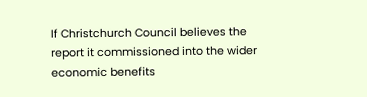If Christchurch Council believes the report it commissioned into the wider economic benefits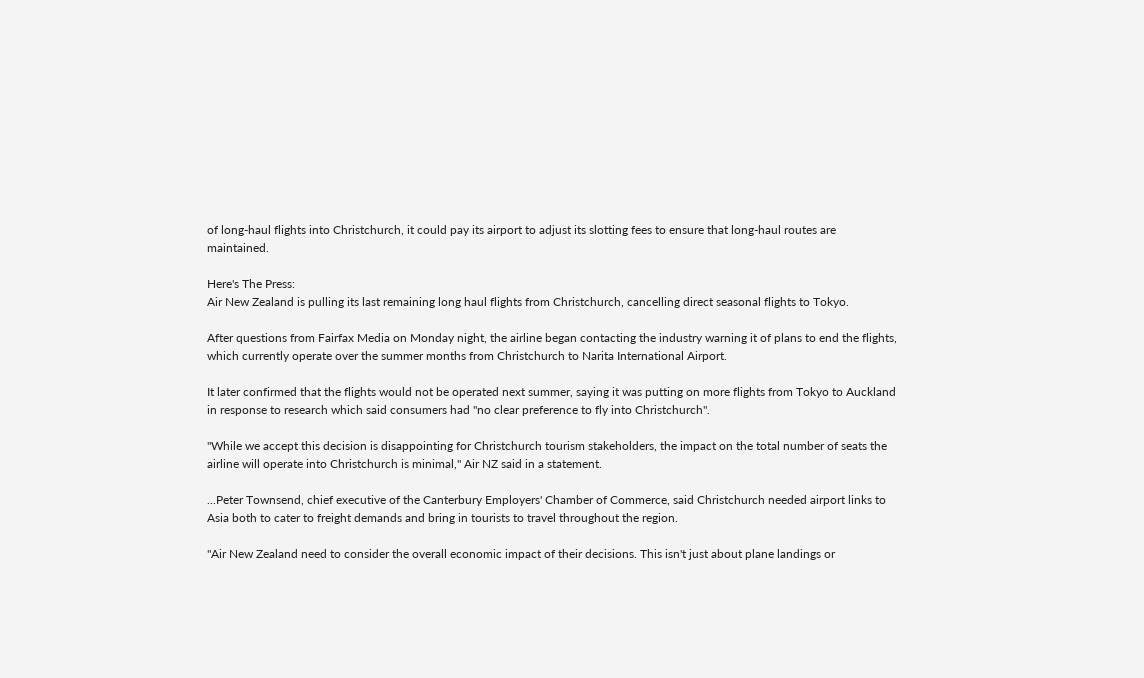of long-haul flights into Christchurch, it could pay its airport to adjust its slotting fees to ensure that long-haul routes are maintained.

Here's The Press:
Air New Zealand is pulling its last remaining long haul flights from Christchurch, cancelling direct seasonal flights to Tokyo.

After questions from Fairfax Media on Monday night, the airline began contacting the industry warning it of plans to end the flights, which currently operate over the summer months from Christchurch to Narita International Airport.

It later confirmed that the flights would not be operated next summer, saying it was putting on more flights from Tokyo to Auckland in response to research which said consumers had "no clear preference to fly into Christchurch".

"While we accept this decision is disappointing for Christchurch tourism stakeholders, the impact on the total number of seats the airline will operate into Christchurch is minimal," Air NZ said in a statement.

...Peter Townsend, chief executive of the Canterbury Employers' Chamber of Commerce, said Christchurch needed airport links to Asia both to cater to freight demands and bring in tourists to travel throughout the region.

"Air New Zealand need to consider the overall economic impact of their decisions. This isn't just about plane landings or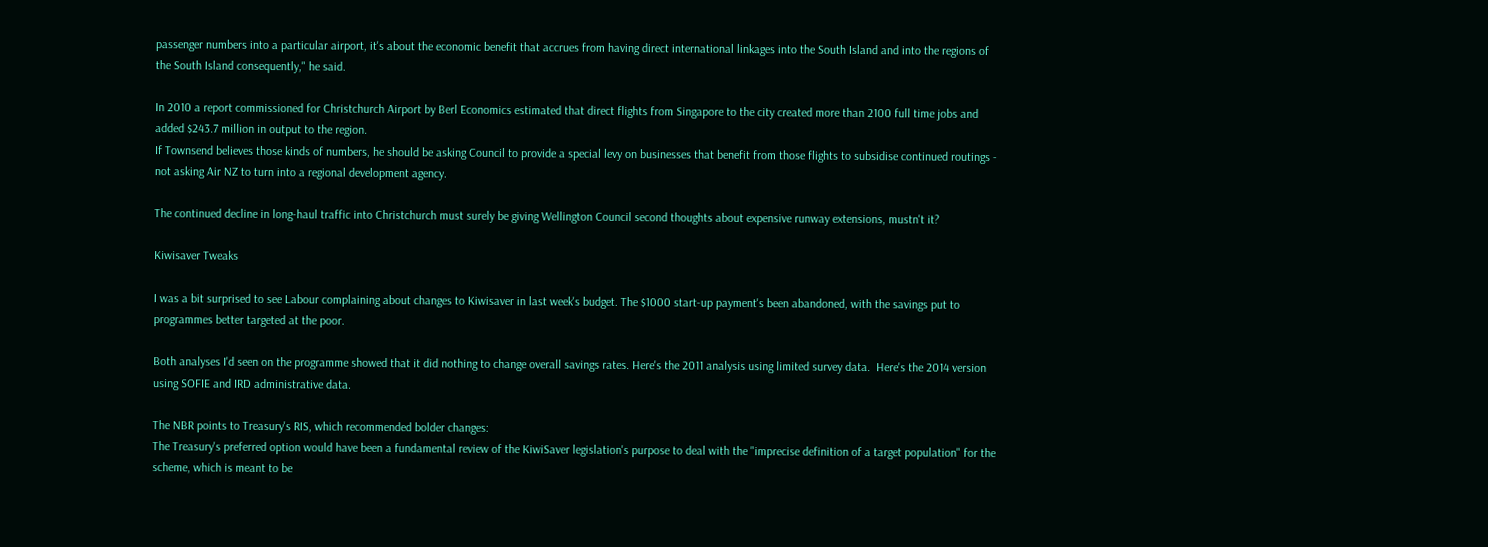passenger numbers into a particular airport, it's about the economic benefit that accrues from having direct international linkages into the South Island and into the regions of the South Island consequently," he said.

In 2010 a report commissioned for Christchurch Airport by Berl Economics estimated that direct flights from Singapore to the city created more than 2100 full time jobs and added $243.7 million in output to the region.
If Townsend believes those kinds of numbers, he should be asking Council to provide a special levy on businesses that benefit from those flights to subsidise continued routings - not asking Air NZ to turn into a regional development agency.

The continued decline in long-haul traffic into Christchurch must surely be giving Wellington Council second thoughts about expensive runway extensions, mustn't it?

Kiwisaver Tweaks

I was a bit surprised to see Labour complaining about changes to Kiwisaver in last week's budget. The $1000 start-up payment's been abandoned, with the savings put to programmes better targeted at the poor.

Both analyses I'd seen on the programme showed that it did nothing to change overall savings rates. Here's the 2011 analysis using limited survey data.  Here's the 2014 version using SOFIE and IRD administrative data.

The NBR points to Treasury's RIS, which recommended bolder changes:
The Treasury's preferred option would have been a fundamental review of the KiwiSaver legislation's purpose to deal with the "imprecise definition of a target population" for the scheme, which is meant to be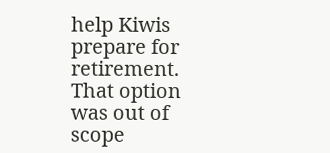help Kiwis prepare for retirement. That option was out of scope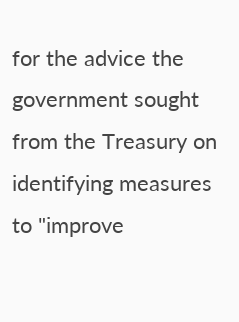for the advice the government sought from the Treasury on identifying measures to "improve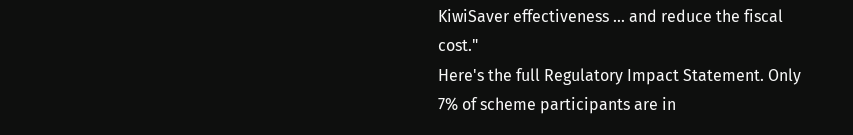KiwiSaver effectiveness ... and reduce the fiscal cost."
Here's the full Regulatory Impact Statement. Only 7% of scheme participants are in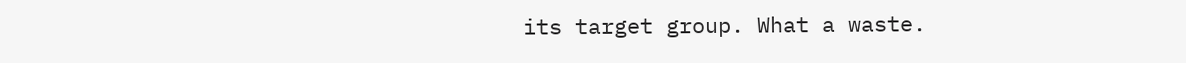its target group. What a waste.